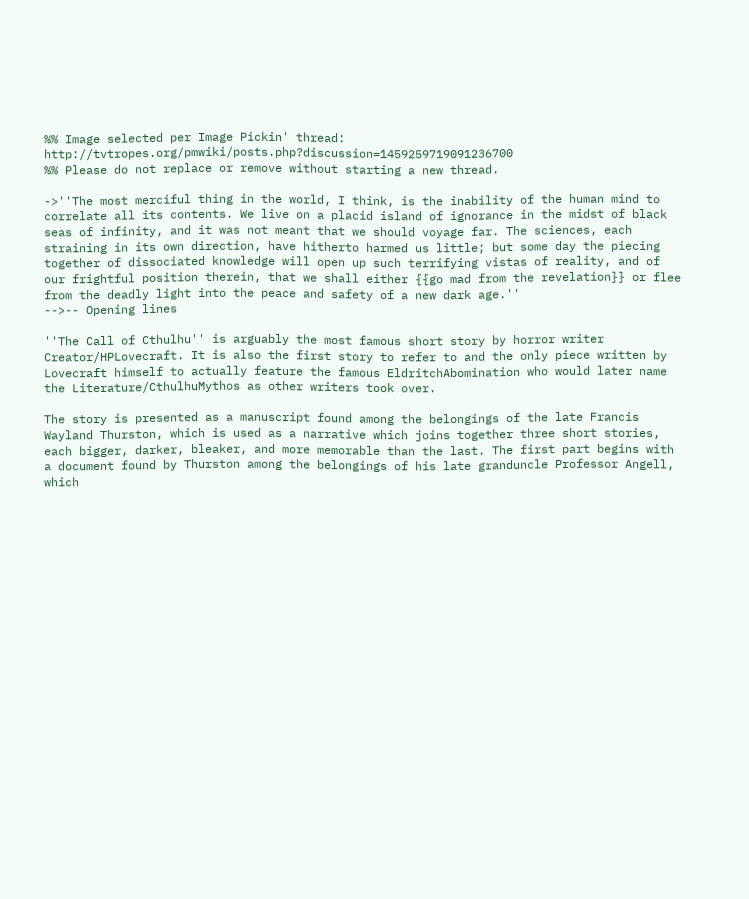%% Image selected per Image Pickin' thread: http://tvtropes.org/pmwiki/posts.php?discussion=1459259719091236700
%% Please do not replace or remove without starting a new thread.

->''The most merciful thing in the world, I think, is the inability of the human mind to correlate all its contents. We live on a placid island of ignorance in the midst of black seas of infinity, and it was not meant that we should voyage far. The sciences, each straining in its own direction, have hitherto harmed us little; but some day the piecing together of dissociated knowledge will open up such terrifying vistas of reality, and of our frightful position therein, that we shall either {{go mad from the revelation}} or flee from the deadly light into the peace and safety of a new dark age.''
-->-- Opening lines

''The Call of Cthulhu'' is arguably the most famous short story by horror writer Creator/HPLovecraft. It is also the first story to refer to and the only piece written by Lovecraft himself to actually feature the famous EldritchAbomination who would later name the Literature/CthulhuMythos as other writers took over.

The story is presented as a manuscript found among the belongings of the late Francis Wayland Thurston, which is used as a narrative which joins together three short stories, each bigger, darker, bleaker, and more memorable than the last. The first part begins with a document found by Thurston among the belongings of his late granduncle Professor Angell, which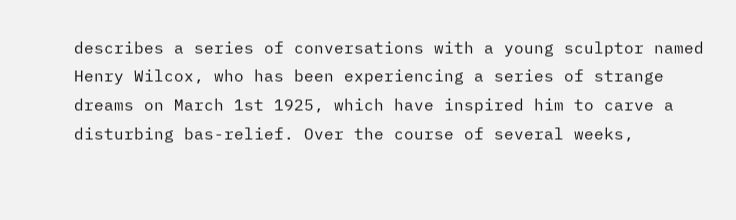describes a series of conversations with a young sculptor named Henry Wilcox, who has been experiencing a series of strange dreams on March 1st 1925, which have inspired him to carve a disturbing bas-relief. Over the course of several weeks,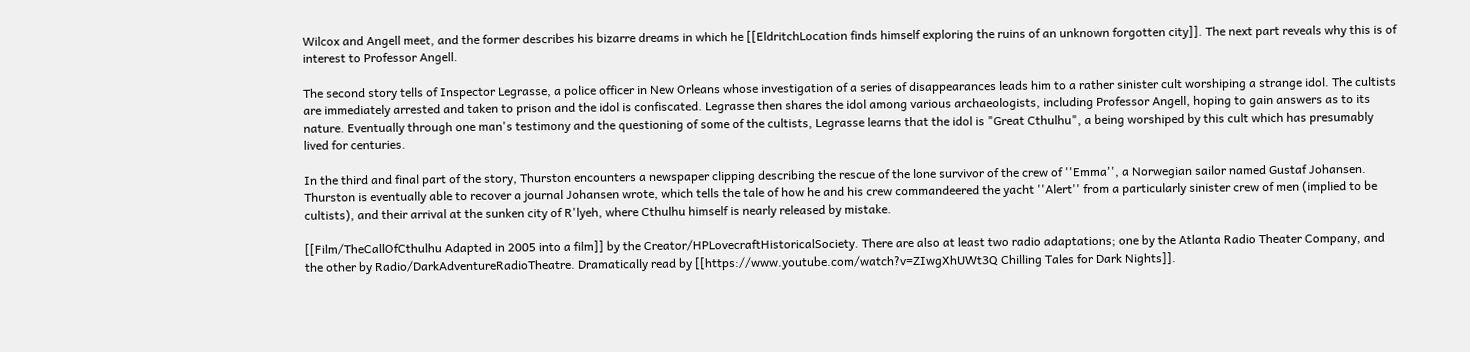Wilcox and Angell meet, and the former describes his bizarre dreams in which he [[EldritchLocation finds himself exploring the ruins of an unknown forgotten city]]. The next part reveals why this is of interest to Professor Angell.

The second story tells of Inspector Legrasse, a police officer in New Orleans whose investigation of a series of disappearances leads him to a rather sinister cult worshiping a strange idol. The cultists are immediately arrested and taken to prison and the idol is confiscated. Legrasse then shares the idol among various archaeologists, including Professor Angell, hoping to gain answers as to its nature. Eventually through one man's testimony and the questioning of some of the cultists, Legrasse learns that the idol is "Great Cthulhu", a being worshiped by this cult which has presumably lived for centuries.

In the third and final part of the story, Thurston encounters a newspaper clipping describing the rescue of the lone survivor of the crew of ''Emma'', a Norwegian sailor named Gustaf Johansen. Thurston is eventually able to recover a journal Johansen wrote, which tells the tale of how he and his crew commandeered the yacht ''Alert'' from a particularly sinister crew of men (implied to be cultists), and their arrival at the sunken city of R'lyeh, where Cthulhu himself is nearly released by mistake.

[[Film/TheCallOfCthulhu Adapted in 2005 into a film]] by the Creator/HPLovecraftHistoricalSociety. There are also at least two radio adaptations; one by the Atlanta Radio Theater Company, and the other by Radio/DarkAdventureRadioTheatre. Dramatically read by [[https://www.youtube.com/watch?v=ZIwgXhUWt3Q Chilling Tales for Dark Nights]].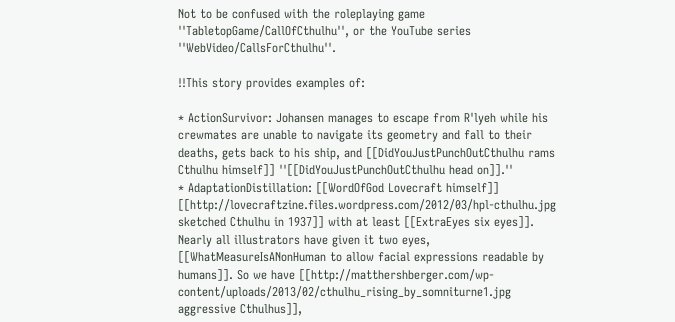Not to be confused with the roleplaying game ''TabletopGame/CallOfCthulhu'', or the YouTube series ''WebVideo/CallsForCthulhu''.

!!This story provides examples of:

* ActionSurvivor: Johansen manages to escape from R'lyeh while his crewmates are unable to navigate its geometry and fall to their deaths, gets back to his ship, and [[DidYouJustPunchOutCthulhu rams Cthulhu himself]] ''[[DidYouJustPunchOutCthulhu head on]].''
* AdaptationDistillation: [[WordOfGod Lovecraft himself]] [[http://lovecraftzine.files.wordpress.com/2012/03/hpl-cthulhu.jpg sketched Cthulhu in 1937]] with at least [[ExtraEyes six eyes]]. Nearly all illustrators have given it two eyes, [[WhatMeasureIsANonHuman to allow facial expressions readable by humans]]. So we have [[http://matthershberger.com/wp-content/uploads/2013/02/cthulhu_rising_by_somniturne1.jpg aggressive Cthulhus]],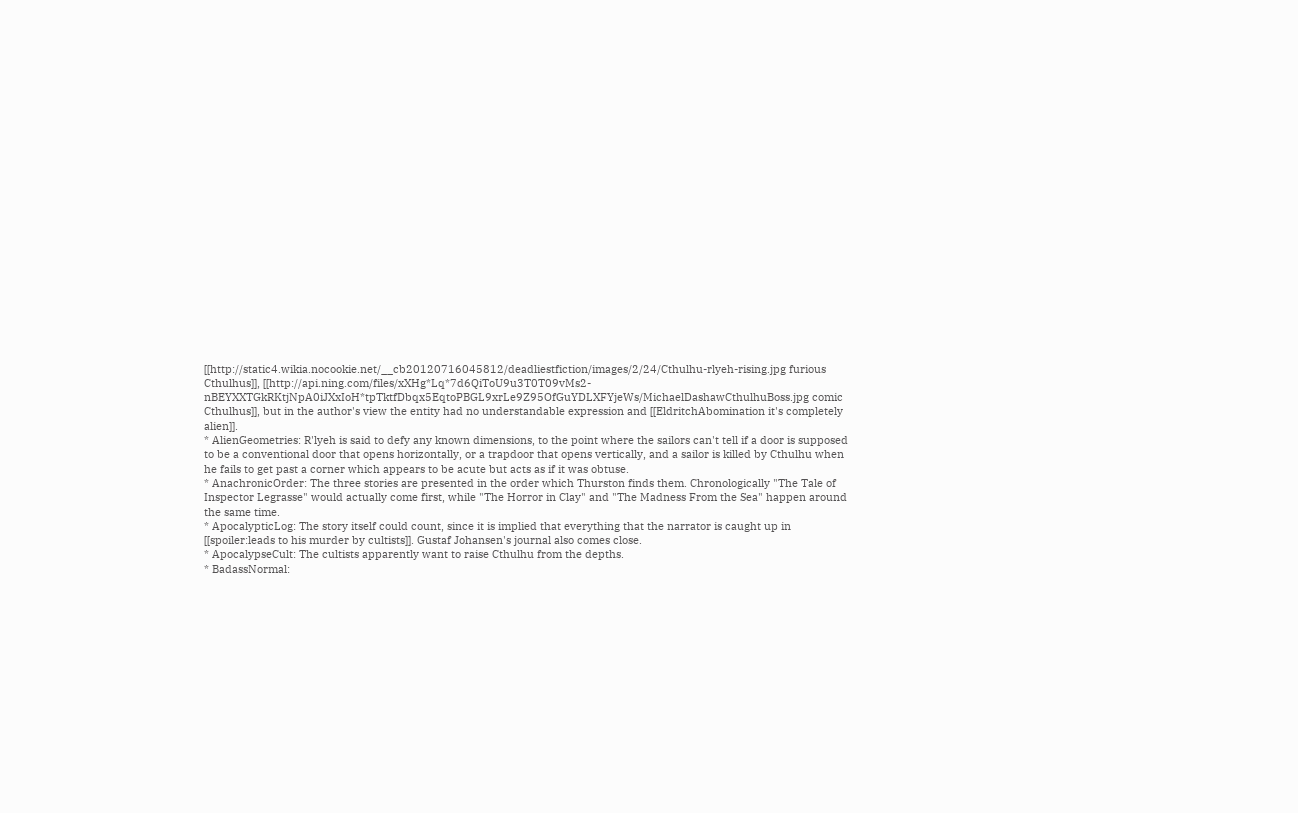[[http://static4.wikia.nocookie.net/__cb20120716045812/deadliestfiction/images/2/24/Cthulhu-rlyeh-rising.jpg furious Cthulhus]], [[http://api.ning.com/files/xXHg*Lq*7d6QiToU9u3T0T09vMs2-nBEYXXTGkRKtjNpA0iJXxIoH*tpTktfDbqx5EqtoPBGL9xrLe9Z95OfGuYDLXFYjeWs/MichaelDashawCthulhuBoss.jpg comic Cthulhus]], but in the author's view the entity had no understandable expression and [[EldritchAbomination it's completely alien]].
* AlienGeometries: R'lyeh is said to defy any known dimensions, to the point where the sailors can't tell if a door is supposed to be a conventional door that opens horizontally, or a trapdoor that opens vertically, and a sailor is killed by Cthulhu when he fails to get past a corner which appears to be acute but acts as if it was obtuse.
* AnachronicOrder: The three stories are presented in the order which Thurston finds them. Chronologically "The Tale of Inspector Legrasse" would actually come first, while "The Horror in Clay" and "The Madness From the Sea" happen around the same time.
* ApocalypticLog: The story itself could count, since it is implied that everything that the narrator is caught up in [[spoiler:leads to his murder by cultists]]. Gustaf Johansen's journal also comes close.
* ApocalypseCult: The cultists apparently want to raise Cthulhu from the depths.
* BadassNormal: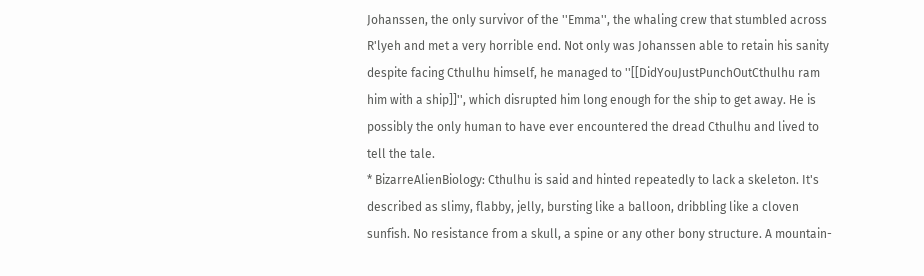Johanssen, the only survivor of the ''Emma'', the whaling crew that stumbled across R'lyeh and met a very horrible end. Not only was Johanssen able to retain his sanity despite facing Cthulhu himself, he managed to ''[[DidYouJustPunchOutCthulhu ram him with a ship]]'', which disrupted him long enough for the ship to get away. He is possibly the only human to have ever encountered the dread Cthulhu and lived to tell the tale.
* BizarreAlienBiology: Cthulhu is said and hinted repeatedly to lack a skeleton. It's described as slimy, flabby, jelly, bursting like a balloon, dribbling like a cloven sunfish. No resistance from a skull, a spine or any other bony structure. A mountain-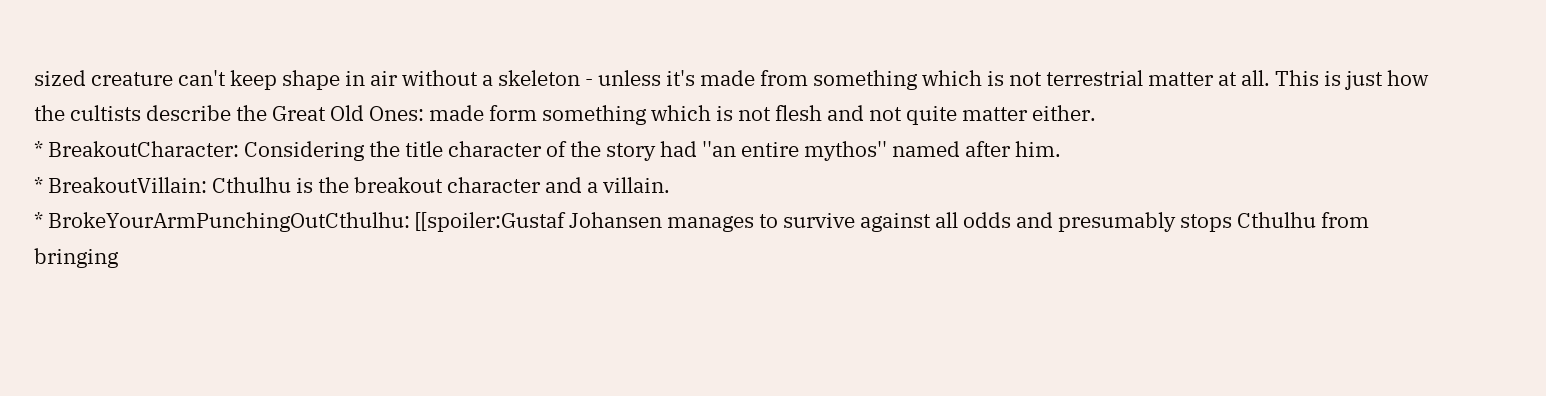sized creature can't keep shape in air without a skeleton - unless it's made from something which is not terrestrial matter at all. This is just how the cultists describe the Great Old Ones: made form something which is not flesh and not quite matter either.
* BreakoutCharacter: Considering the title character of the story had ''an entire mythos'' named after him.
* BreakoutVillain: Cthulhu is the breakout character and a villain.
* BrokeYourArmPunchingOutCthulhu: [[spoiler:Gustaf Johansen manages to survive against all odds and presumably stops Cthulhu from bringing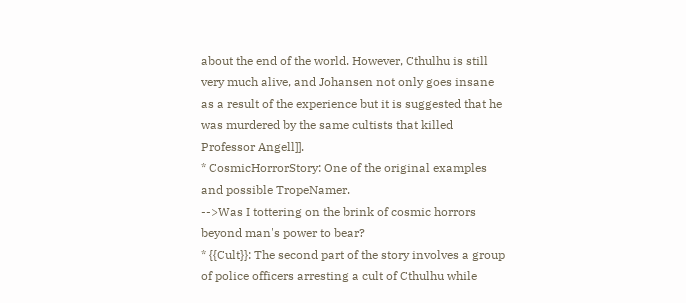about the end of the world. However, Cthulhu is still very much alive, and Johansen not only goes insane as a result of the experience but it is suggested that he was murdered by the same cultists that killed Professor Angell]].
* CosmicHorrorStory: One of the original examples and possible TropeNamer.
-->Was I tottering on the brink of cosmic horrors beyond man's power to bear?
* {{Cult}}: The second part of the story involves a group of police officers arresting a cult of Cthulhu while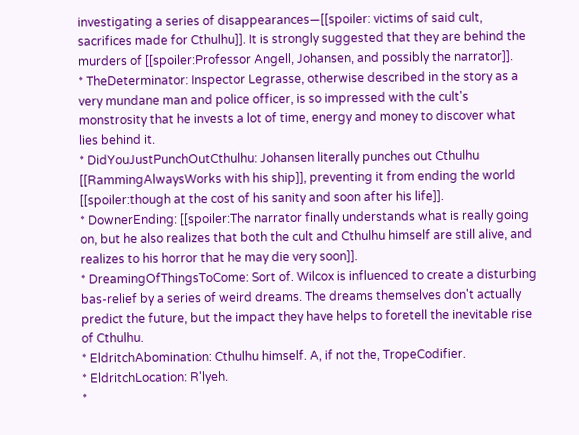investigating a series of disappearances—[[spoiler: victims of said cult, sacrifices made for Cthulhu]]. It is strongly suggested that they are behind the murders of [[spoiler:Professor Angell, Johansen, and possibly the narrator]].
* TheDeterminator: Inspector Legrasse, otherwise described in the story as a very mundane man and police officer, is so impressed with the cult's monstrosity that he invests a lot of time, energy and money to discover what lies behind it.
* DidYouJustPunchOutCthulhu: Johansen literally punches out Cthulhu [[RammingAlwaysWorks with his ship]], preventing it from ending the world [[spoiler:though at the cost of his sanity and soon after his life]].
* DownerEnding: [[spoiler:The narrator finally understands what is really going on, but he also realizes that both the cult and Cthulhu himself are still alive, and realizes to his horror that he may die very soon]].
* DreamingOfThingsToCome: Sort of. Wilcox is influenced to create a disturbing bas-relief by a series of weird dreams. The dreams themselves don't actually predict the future, but the impact they have helps to foretell the inevitable rise of Cthulhu.
* EldritchAbomination: Cthulhu himself. A, if not the, TropeCodifier.
* EldritchLocation: R'lyeh.
*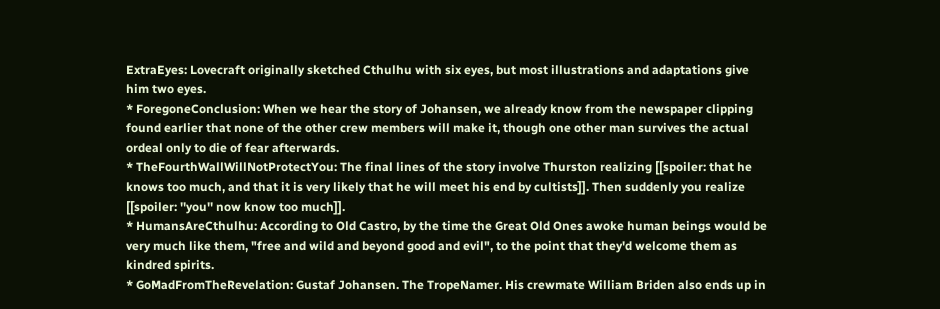ExtraEyes: Lovecraft originally sketched Cthulhu with six eyes, but most illustrations and adaptations give him two eyes.
* ForegoneConclusion: When we hear the story of Johansen, we already know from the newspaper clipping found earlier that none of the other crew members will make it, though one other man survives the actual ordeal only to die of fear afterwards.
* TheFourthWallWillNotProtectYou: The final lines of the story involve Thurston realizing [[spoiler: that he knows too much, and that it is very likely that he will meet his end by cultists]]. Then suddenly you realize [[spoiler: ''you'' now know too much]].
* HumansAreCthulhu: According to Old Castro, by the time the Great Old Ones awoke human beings would be very much like them, "free and wild and beyond good and evil", to the point that they'd welcome them as kindred spirits.
* GoMadFromTheRevelation: Gustaf Johansen. The TropeNamer. His crewmate William Briden also ends up in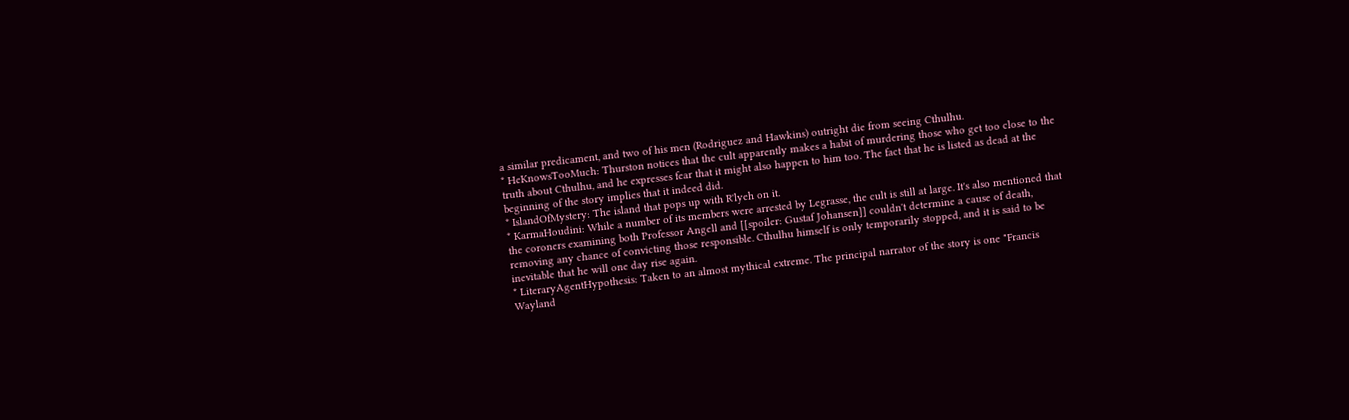a similar predicament, and two of his men (Rodriguez and Hawkins) outright die from seeing Cthulhu.
* HeKnowsTooMuch: Thurston notices that the cult apparently makes a habit of murdering those who get too close to the truth about Cthulhu, and he expresses fear that it might also happen to him too. The fact that he is listed as dead at the beginning of the story implies that it indeed did.
* IslandOfMystery: The island that pops up with R'lyeh on it.
* KarmaHoudini: While a number of its members were arrested by Legrasse, the cult is still at large. It's also mentioned that the coroners examining both Professor Angell and [[spoiler: Gustaf Johansen]] couldn't determine a cause of death, removing any chance of convicting those responsible. Cthulhu himself is only temporarily stopped, and it is said to be inevitable that he will one day rise again.
* LiteraryAgentHypothesis: Taken to an almost mythical extreme. The principal narrator of the story is one "Francis Wayland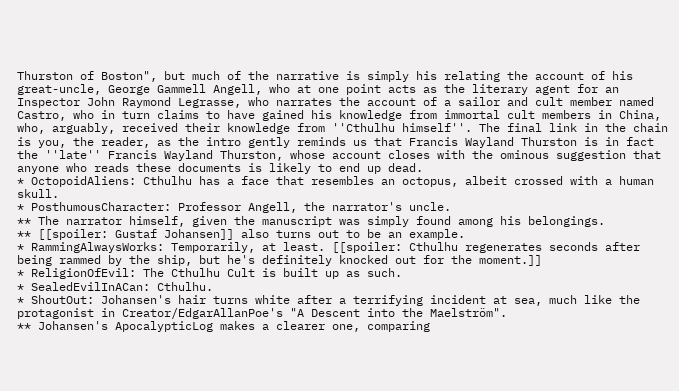Thurston of Boston", but much of the narrative is simply his relating the account of his great-uncle, George Gammell Angell, who at one point acts as the literary agent for an Inspector John Raymond Legrasse, who narrates the account of a sailor and cult member named Castro, who in turn claims to have gained his knowledge from immortal cult members in China, who, arguably, received their knowledge from ''Cthulhu himself''. The final link in the chain is you, the reader, as the intro gently reminds us that Francis Wayland Thurston is in fact the ''late'' Francis Wayland Thurston, whose account closes with the ominous suggestion that anyone who reads these documents is likely to end up dead.
* OctopoidAliens: Cthulhu has a face that resembles an octopus, albeit crossed with a human skull.
* PosthumousCharacter: Professor Angell, the narrator's uncle.
** The narrator himself, given the manuscript was simply found among his belongings.
** [[spoiler: Gustaf Johansen]] also turns out to be an example.
* RammingAlwaysWorks: Temporarily, at least. [[spoiler: Cthulhu regenerates seconds after being rammed by the ship, but he's definitely knocked out for the moment.]]
* ReligionOfEvil: The Cthulhu Cult is built up as such.
* SealedEvilInACan: Cthulhu.
* ShoutOut: Johansen's hair turns white after a terrifying incident at sea, much like the protagonist in Creator/EdgarAllanPoe's "A Descent into the Maelström".
** Johansen's ApocalypticLog makes a clearer one, comparing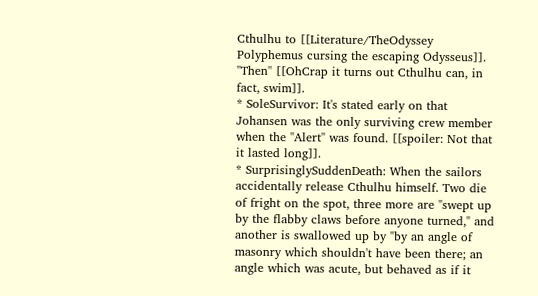Cthulhu to [[Literature/TheOdyssey Polyphemus cursing the escaping Odysseus]]. ''Then'' [[OhCrap it turns out Cthulhu can, in fact, swim]].
* SoleSurvivor: It's stated early on that Johansen was the only surviving crew member when the ''Alert'' was found. [[spoiler: Not that it lasted long]].
* SurprisinglySuddenDeath: When the sailors accidentally release Cthulhu himself. Two die of fright on the spot, three more are "swept up by the flabby claws before anyone turned," and another is swallowed up by "by an angle of masonry which shouldn't have been there; an angle which was acute, but behaved as if it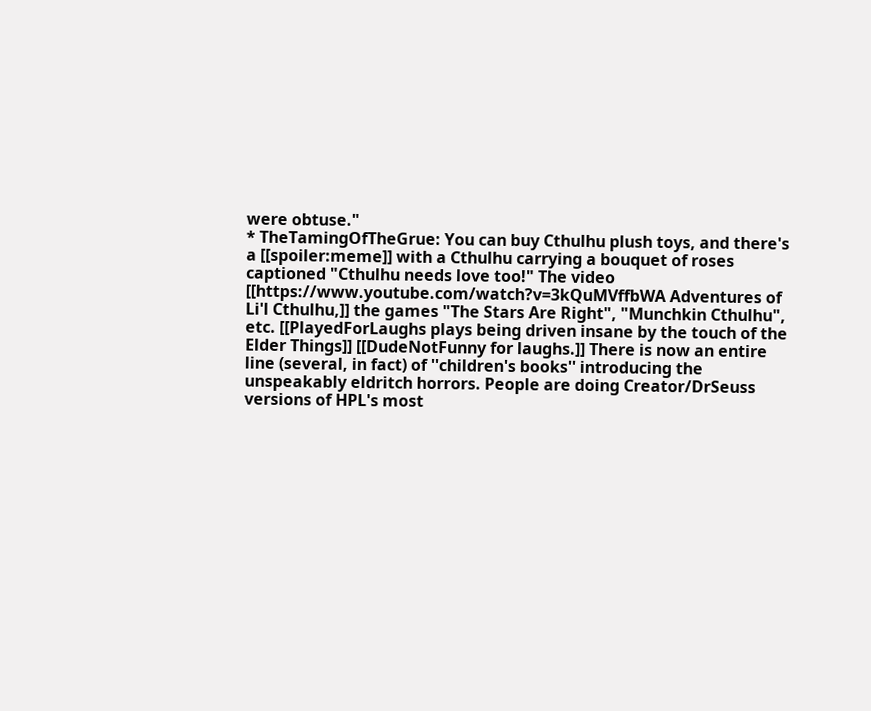were obtuse."
* TheTamingOfTheGrue: You can buy Cthulhu plush toys, and there's a [[spoiler:meme]] with a Cthulhu carrying a bouquet of roses captioned "Cthulhu needs love too!" The video [[https://www.youtube.com/watch?v=3kQuMVffbWA Adventures of Li'l Cthulhu,]] the games "The Stars Are Right", "Munchkin Cthulhu", etc. [[PlayedForLaughs plays being driven insane by the touch of the Elder Things]] [[DudeNotFunny for laughs.]] There is now an entire line (several, in fact) of ''children's books'' introducing the unspeakably eldritch horrors. People are doing Creator/DrSeuss versions of HPL's most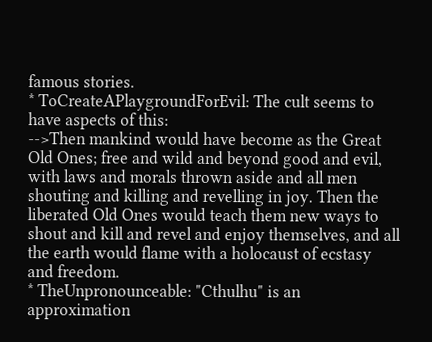famous stories.
* ToCreateAPlaygroundForEvil: The cult seems to have aspects of this:
-->Then mankind would have become as the Great Old Ones; free and wild and beyond good and evil, with laws and morals thrown aside and all men shouting and killing and revelling in joy. Then the liberated Old Ones would teach them new ways to shout and kill and revel and enjoy themselves, and all the earth would flame with a holocaust of ecstasy and freedom.
* TheUnpronounceable: "Cthulhu" is an approximation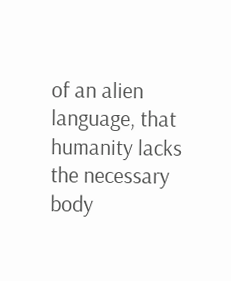of an alien language, that humanity lacks the necessary body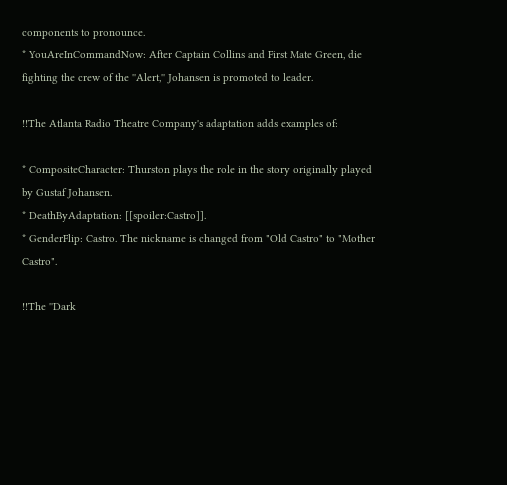components to pronounce.
* YouAreInCommandNow: After Captain Collins and First Mate Green, die fighting the crew of the ''Alert,'' Johansen is promoted to leader.

!!The Atlanta Radio Theatre Company's adaptation adds examples of:

* CompositeCharacter: Thurston plays the role in the story originally played by Gustaf Johansen.
* DeathByAdaptation: [[spoiler:Castro]].
* GenderFlip: Castro. The nickname is changed from "Old Castro" to "Mother Castro".

!!The ''Dark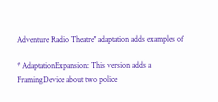Adventure Radio Theatre'' adaptation adds examples of

* AdaptationExpansion: This version adds a FramingDevice about two police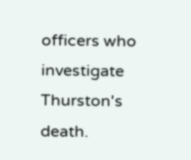officers who investigate Thurston's death.